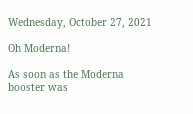Wednesday, October 27, 2021

Oh Moderna!

As soon as the Moderna booster was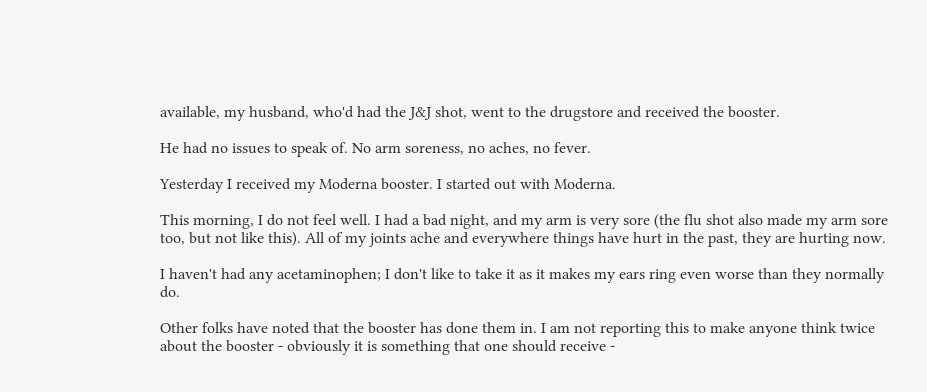available, my husband, who'd had the J&J shot, went to the drugstore and received the booster.

He had no issues to speak of. No arm soreness, no aches, no fever.

Yesterday I received my Moderna booster. I started out with Moderna.

This morning, I do not feel well. I had a bad night, and my arm is very sore (the flu shot also made my arm sore too, but not like this). All of my joints ache and everywhere things have hurt in the past, they are hurting now.

I haven't had any acetaminophen; I don't like to take it as it makes my ears ring even worse than they normally do.

Other folks have noted that the booster has done them in. I am not reporting this to make anyone think twice about the booster - obviously it is something that one should receive -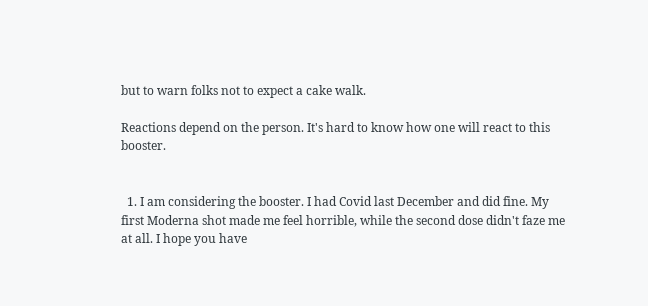but to warn folks not to expect a cake walk.

Reactions depend on the person. It's hard to know how one will react to this booster.


  1. I am considering the booster. I had Covid last December and did fine. My first Moderna shot made me feel horrible, while the second dose didn't faze me at all. I hope you have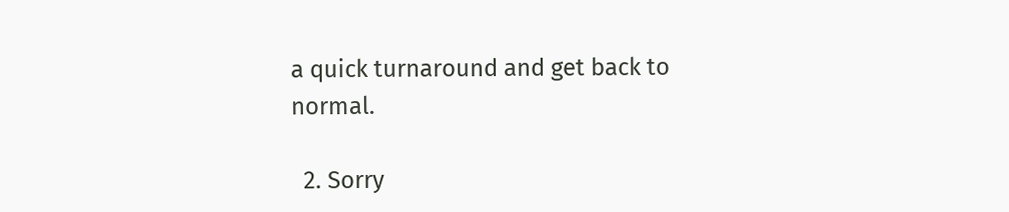a quick turnaround and get back to normal.

  2. Sorry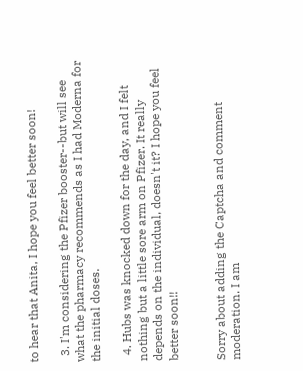to hear that Anita, I hope you feel better soon!

  3. I'm considering the Pfizer booster--but will see what the pharmacy recommends as I had Moderna for the initial doses.

  4. Hubs was knocked down for the day, and I felt nothing but a little sore arm on Pfizer. It really depends on the individual, doesn't it? I hope you feel better soon!!


Sorry about adding the Captcha and comment moderation. I am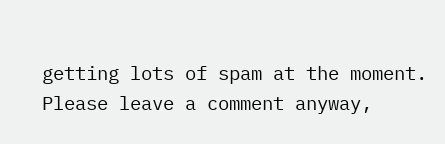getting lots of spam at the moment. Please leave a comment anyway,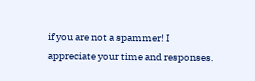if you are not a spammer! I appreciate your time and responses.